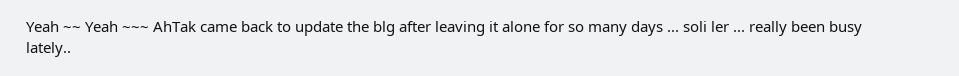Yeah ~~ Yeah ~~~ AhTak came back to update the blg after leaving it alone for so many days ... soli ler ... really been busy lately..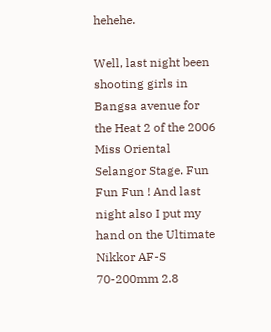hehehe.

Well, last night been shooting girls in Bangsa avenue for the Heat 2 of the 2006 Miss Oriental Selangor Stage. Fun Fun Fun ! And last night also I put my hand on the Ultimate Nikkor AF-S 70-200mm 2.8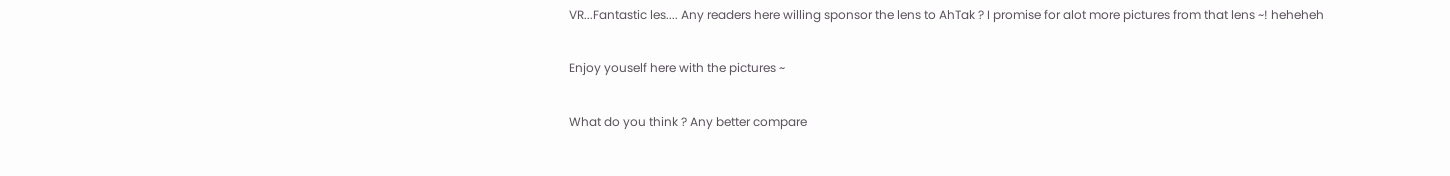VR...Fantastic les.... Any readers here willing sponsor the lens to AhTak ? I promise for alot more pictures from that lens ~! heheheh

Enjoy youself here with the pictures ~

What do you think ? Any better compare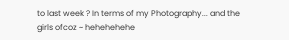to last week ? In terms of my Photography... and the girls ofcoz ~ hehehehehe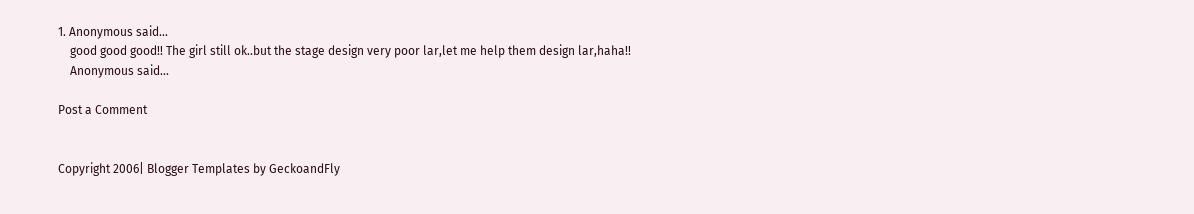1. Anonymous said...
    good good good!! The girl still ok..but the stage design very poor lar,let me help them design lar,haha!!
    Anonymous said...

Post a Comment


Copyright 2006| Blogger Templates by GeckoandFly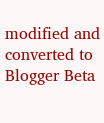modified and converted to Blogger Beta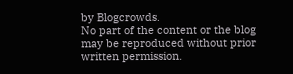by Blogcrowds.
No part of the content or the blog may be reproduced without prior written permission.